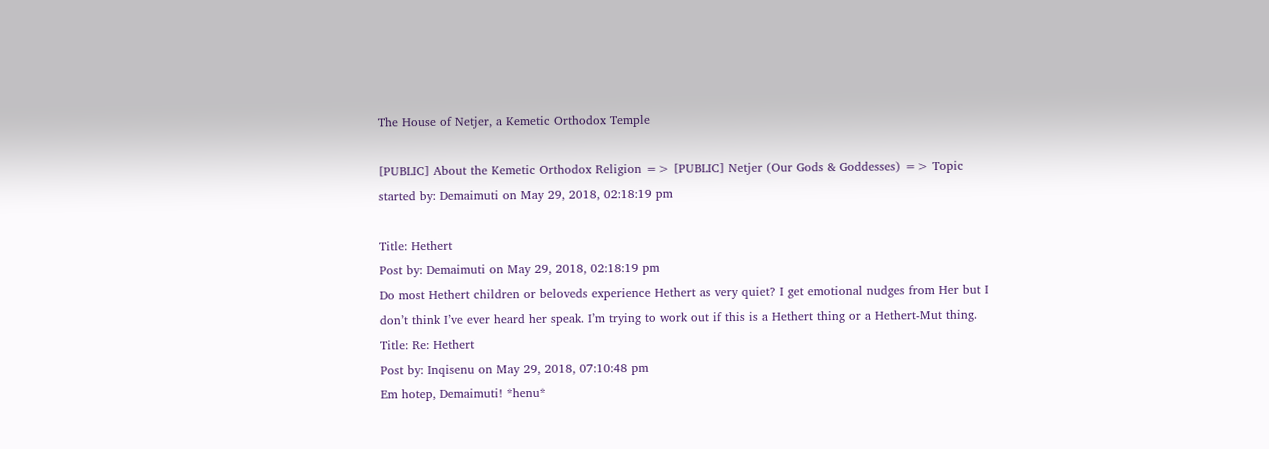The House of Netjer, a Kemetic Orthodox Temple

[PUBLIC] About the Kemetic Orthodox Religion => [PUBLIC] Netjer (Our Gods & Goddesses) => Topic started by: Demaimuti on May 29, 2018, 02:18:19 pm

Title: Hethert
Post by: Demaimuti on May 29, 2018, 02:18:19 pm
Do most Hethert children or beloveds experience Hethert as very quiet? I get emotional nudges from Her but I don’t think I’ve ever heard her speak. I’m trying to work out if this is a Hethert thing or a Hethert-Mut thing.
Title: Re: Hethert
Post by: Inqisenu on May 29, 2018, 07:10:48 pm
Em hotep, Demaimuti! *henu*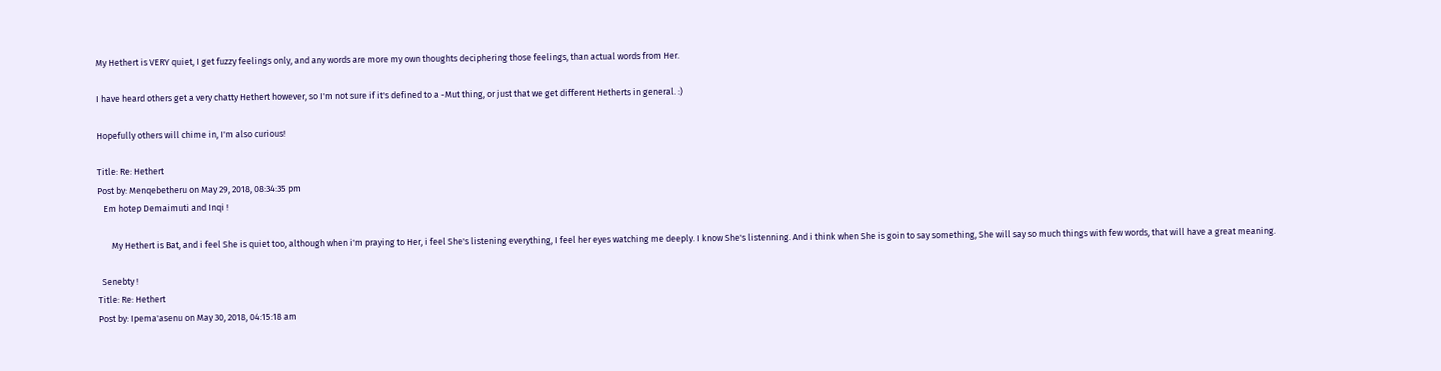My Hethert is VERY quiet, I get fuzzy feelings only, and any words are more my own thoughts deciphering those feelings, than actual words from Her.

I have heard others get a very chatty Hethert however, so I'm not sure if it's defined to a -Mut thing, or just that we get different Hetherts in general. :)

Hopefully others will chime in, I'm also curious!

Title: Re: Hethert
Post by: Menqebetheru on May 29, 2018, 08:34:35 pm
   Em hotep Demaimuti and Inqi !

       My Hethert is Bat, and i feel She is quiet too, although when i'm praying to Her, i feel She's listening everything, I feel her eyes watching me deeply. I know She's listenning. And i think when She is goin to say something, She will say so much things with few words, that will have a great meaning.

  Senebty !
Title: Re: Hethert
Post by: Ipema'asenu on May 30, 2018, 04:15:18 am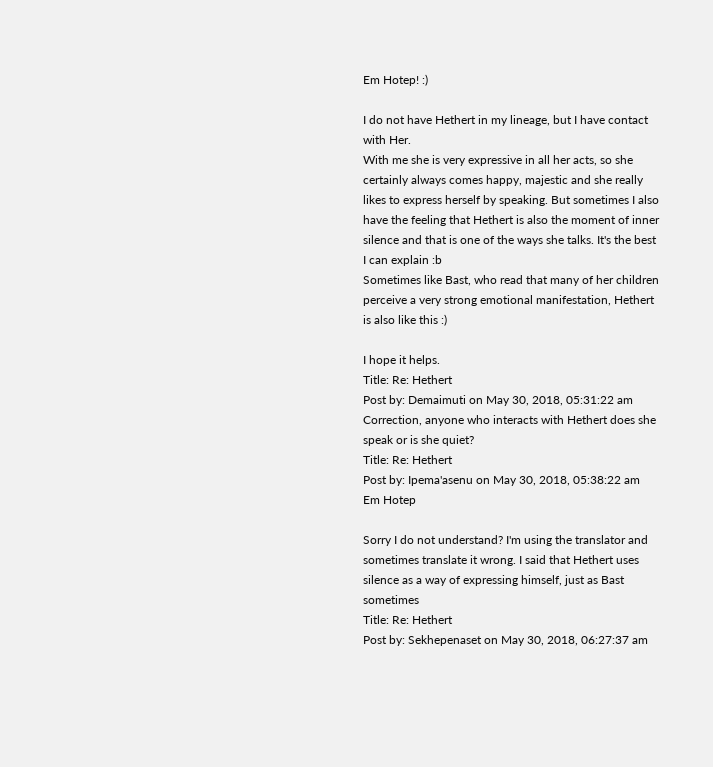Em Hotep! :)

I do not have Hethert in my lineage, but I have contact with Her.
With me she is very expressive in all her acts, so she certainly always comes happy, majestic and she really likes to express herself by speaking. But sometimes I also have the feeling that Hethert is also the moment of inner silence and that is one of the ways she talks. It's the best I can explain :b
Sometimes like Bast, who read that many of her children perceive a very strong emotional manifestation, Hethert is also like this :)

I hope it helps.
Title: Re: Hethert
Post by: Demaimuti on May 30, 2018, 05:31:22 am
Correction, anyone who interacts with Hethert does she speak or is she quiet?
Title: Re: Hethert
Post by: Ipema'asenu on May 30, 2018, 05:38:22 am
Em Hotep

Sorry I do not understand? I'm using the translator and sometimes translate it wrong. I said that Hethert uses silence as a way of expressing himself, just as Bast sometimes
Title: Re: Hethert
Post by: Sekhepenaset on May 30, 2018, 06:27:37 am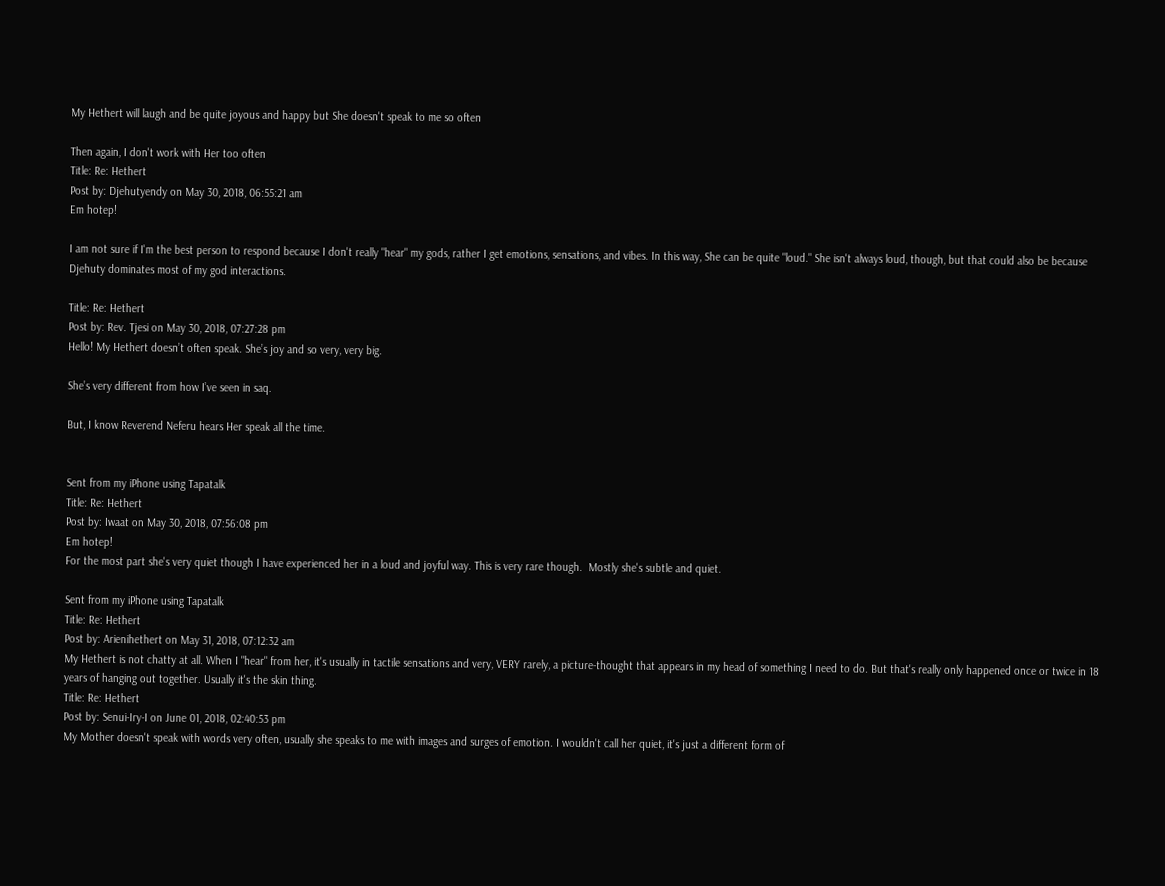My Hethert will laugh and be quite joyous and happy but She doesn't speak to me so often

Then again, I don't work with Her too often
Title: Re: Hethert
Post by: Djehutyendy on May 30, 2018, 06:55:21 am
Em hotep!

I am not sure if I'm the best person to respond because I don't really "hear" my gods, rather I get emotions, sensations, and vibes. In this way, She can be quite "loud." She isn't always loud, though, but that could also be because Djehuty dominates most of my god interactions.

Title: Re: Hethert
Post by: Rev. Tjesi on May 30, 2018, 07:27:28 pm
Hello! My Hethert doesn’t often speak. She’s joy and so very, very big.

She’s very different from how I’ve seen in saq.

But, I know Reverend Neferu hears Her speak all the time.


Sent from my iPhone using Tapatalk
Title: Re: Hethert
Post by: Iwaat on May 30, 2018, 07:56:08 pm
Em hotep!
For the most part she's very quiet though I have experienced her in a loud and joyful way. This is very rare though.  Mostly she's subtle and quiet.

Sent from my iPhone using Tapatalk
Title: Re: Hethert
Post by: Arienihethert on May 31, 2018, 07:12:32 am
My Hethert is not chatty at all. When I "hear" from her, it's usually in tactile sensations and very, VERY rarely, a picture-thought that appears in my head of something I need to do. But that's really only happened once or twice in 18 years of hanging out together. Usually it's the skin thing.
Title: Re: Hethert
Post by: Senui-Iry-I on June 01, 2018, 02:40:53 pm
My Mother doesn't speak with words very often, usually she speaks to me with images and surges of emotion. I wouldn't call her quiet, it's just a different form of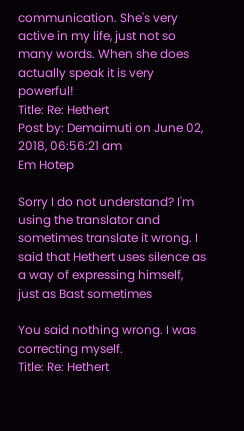communication. She's very active in my life, just not so many words. When she does actually speak it is very powerful!
Title: Re: Hethert
Post by: Demaimuti on June 02, 2018, 06:56:21 am
Em Hotep

Sorry I do not understand? I'm using the translator and sometimes translate it wrong. I said that Hethert uses silence as a way of expressing himself, just as Bast sometimes

You said nothing wrong. I was correcting myself.
Title: Re: Hethert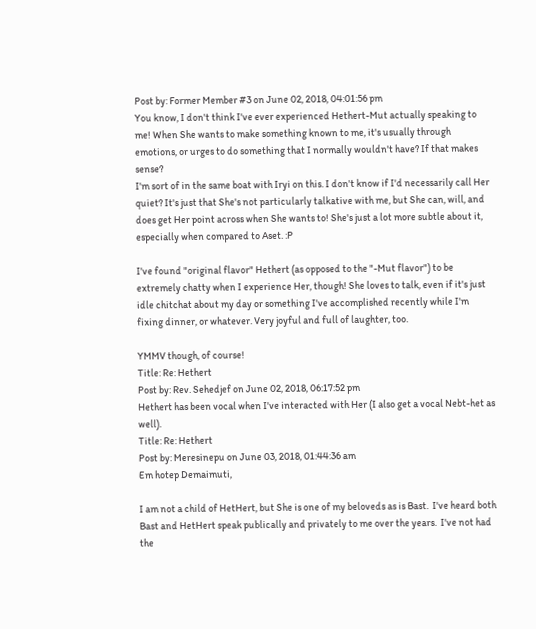Post by: Former Member #3 on June 02, 2018, 04:01:56 pm
You know, I don't think I've ever experienced Hethert-Mut actually speaking to me! When She wants to make something known to me, it's usually through emotions, or urges to do something that I normally wouldn't have? If that makes sense?
I'm sort of in the same boat with Iryi on this. I don't know if I'd necessarily call Her quiet? It's just that She's not particularly talkative with me, but She can, will, and does get Her point across when She wants to! She's just a lot more subtle about it, especially when compared to Aset. :P

I've found "original flavor" Hethert (as opposed to the "-Mut flavor") to be extremely chatty when I experience Her, though! She loves to talk, even if it's just idle chitchat about my day or something I've accomplished recently while I'm fixing dinner, or whatever. Very joyful and full of laughter, too.

YMMV though, of course!
Title: Re: Hethert
Post by: Rev. Sehedjef on June 02, 2018, 06:17:52 pm
Hethert has been vocal when I've interacted with Her (I also get a vocal Nebt-het as well).
Title: Re: Hethert
Post by: Meresinepu on June 03, 2018, 01:44:36 am
Em hotep Demaimuti,

I am not a child of HetHert, but She is one of my beloveds as is Bast.  I've heard both Bast and HetHert speak publically and privately to me over the years.  I've not had the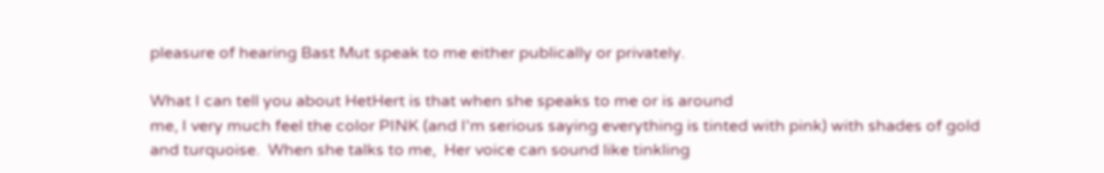pleasure of hearing Bast Mut speak to me either publically or privately.

What I can tell you about HetHert is that when she speaks to me or is around
me, I very much feel the color PINK (and I'm serious saying everything is tinted with pink) with shades of gold and turquoise.  When she talks to me,  Her voice can sound like tinkling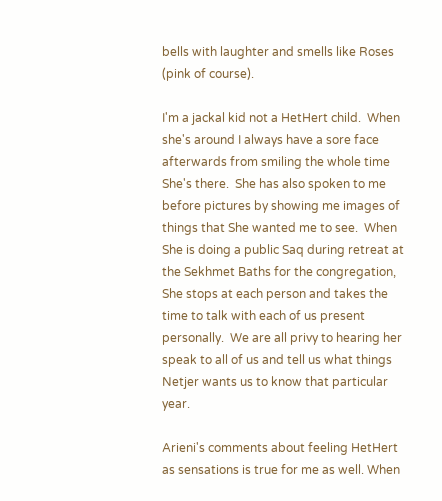bells with laughter and smells like Roses (pink of course).

I'm a jackal kid not a HetHert child.  When she's around I always have a sore face afterwards from smiling the whole time She's there.  She has also spoken to me before pictures by showing me images of things that She wanted me to see.  When She is doing a public Saq during retreat at the Sekhmet Baths for the congregation, She stops at each person and takes the time to talk with each of us present personally.  We are all privy to hearing her speak to all of us and tell us what things Netjer wants us to know that particular year.

Arieni's comments about feeling HetHert as sensations is true for me as well. When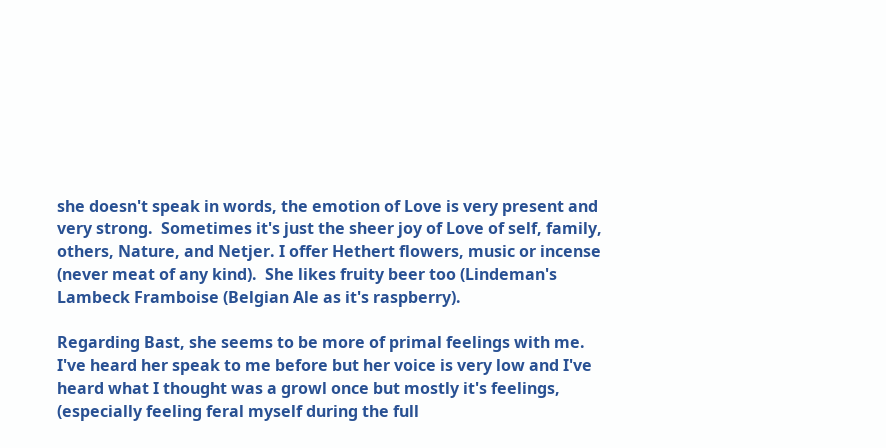she doesn't speak in words, the emotion of Love is very present and very strong.  Sometimes it's just the sheer joy of Love of self, family, others, Nature, and Netjer. I offer Hethert flowers, music or incense (never meat of any kind).  She likes fruity beer too (Lindeman's Lambeck Framboise (Belgian Ale as it's raspberry).

Regarding Bast, she seems to be more of primal feelings with me.  I've heard her speak to me before but her voice is very low and I've heard what I thought was a growl once but mostly it's feelings, (especially feeling feral myself during the full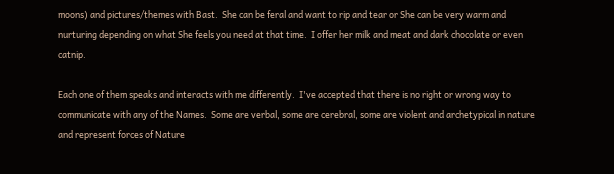moons) and pictures/themes with Bast.  She can be feral and want to rip and tear or She can be very warm and nurturing depending on what She feels you need at that time.  I offer her milk and meat and dark chocolate or even catnip.

Each one of them speaks and interacts with me differently.  I've accepted that there is no right or wrong way to communicate with any of the Names.  Some are verbal, some are cerebral, some are violent and archetypical in nature and represent forces of Nature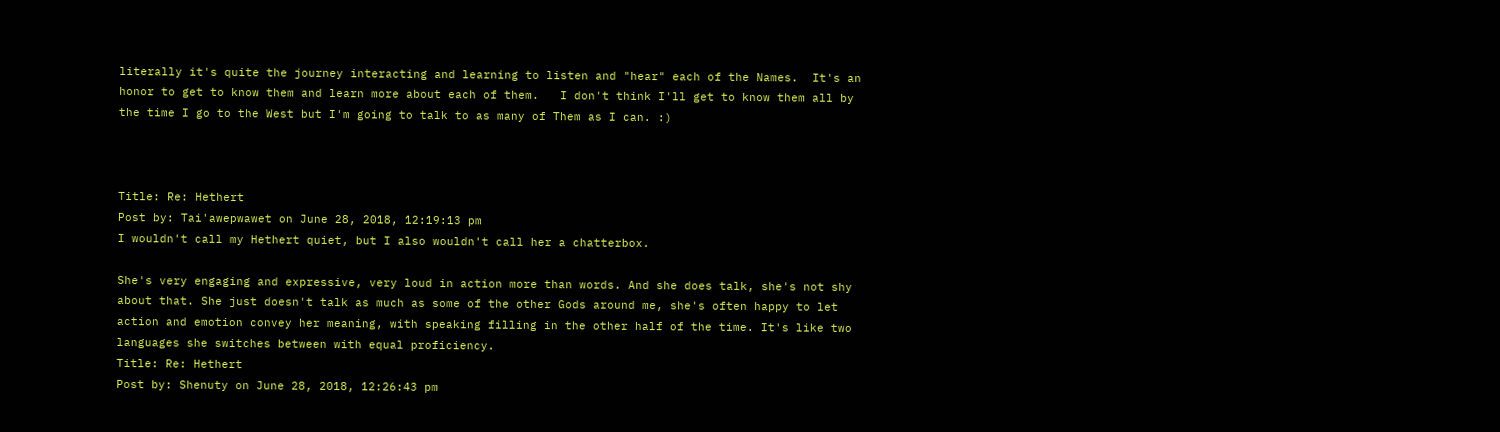literally it's quite the journey interacting and learning to listen and "hear" each of the Names.  It's an honor to get to know them and learn more about each of them.   I don't think I'll get to know them all by the time I go to the West but I'm going to talk to as many of Them as I can. :)



Title: Re: Hethert
Post by: Tai'awepwawet on June 28, 2018, 12:19:13 pm
I wouldn't call my Hethert quiet, but I also wouldn't call her a chatterbox.

She's very engaging and expressive, very loud in action more than words. And she does talk, she's not shy about that. She just doesn't talk as much as some of the other Gods around me, she's often happy to let action and emotion convey her meaning, with speaking filling in the other half of the time. It's like two languages she switches between with equal proficiency.
Title: Re: Hethert
Post by: Shenuty on June 28, 2018, 12:26:43 pm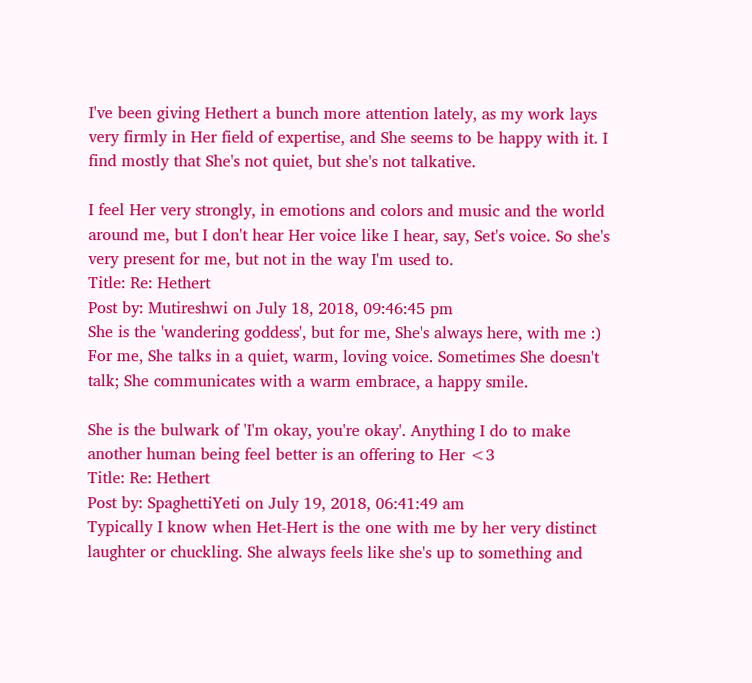I've been giving Hethert a bunch more attention lately, as my work lays very firmly in Her field of expertise, and She seems to be happy with it. I find mostly that She's not quiet, but she's not talkative.

I feel Her very strongly, in emotions and colors and music and the world around me, but I don't hear Her voice like I hear, say, Set's voice. So she's very present for me, but not in the way I'm used to.
Title: Re: Hethert
Post by: Mutireshwi on July 18, 2018, 09:46:45 pm
She is the 'wandering goddess', but for me, She's always here, with me :) For me, She talks in a quiet, warm, loving voice. Sometimes She doesn't talk; She communicates with a warm embrace, a happy smile.

She is the bulwark of 'I'm okay, you're okay'. Anything I do to make another human being feel better is an offering to Her <3
Title: Re: Hethert
Post by: SpaghettiYeti on July 19, 2018, 06:41:49 am
Typically I know when Het-Hert is the one with me by her very distinct laughter or chuckling. She always feels like she's up to something and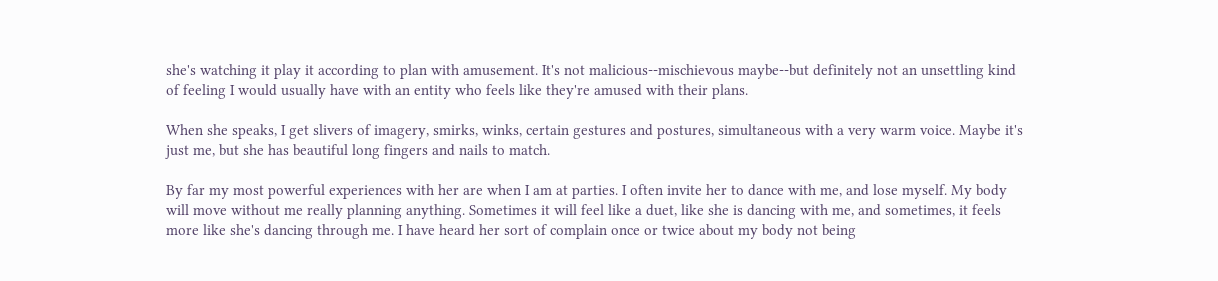she's watching it play it according to plan with amusement. It's not malicious--mischievous maybe--but definitely not an unsettling kind of feeling I would usually have with an entity who feels like they're amused with their plans.

When she speaks, I get slivers of imagery, smirks, winks, certain gestures and postures, simultaneous with a very warm voice. Maybe it's just me, but she has beautiful long fingers and nails to match.

By far my most powerful experiences with her are when I am at parties. I often invite her to dance with me, and lose myself. My body will move without me really planning anything. Sometimes it will feel like a duet, like she is dancing with me, and sometimes, it feels more like she's dancing through me. I have heard her sort of complain once or twice about my body not being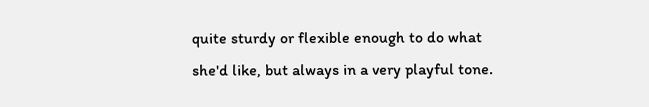quite sturdy or flexible enough to do what she'd like, but always in a very playful tone.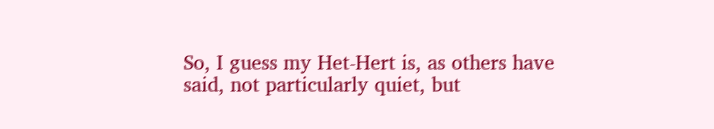So, I guess my Het-Hert is, as others have said, not particularly quiet, but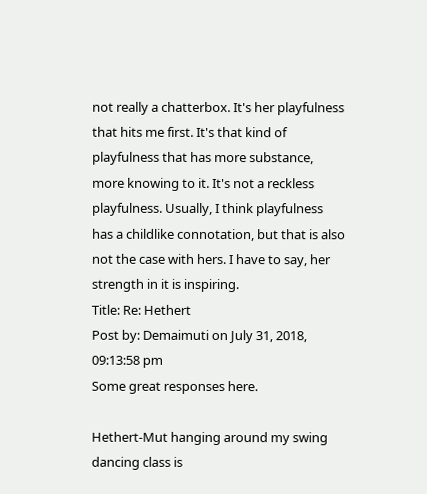not really a chatterbox. It's her playfulness that hits me first. It's that kind of playfulness that has more substance, more knowing to it. It's not a reckless playfulness. Usually, I think playfulness has a childlike connotation, but that is also not the case with hers. I have to say, her strength in it is inspiring.
Title: Re: Hethert
Post by: Demaimuti on July 31, 2018, 09:13:58 pm
Some great responses here.

Hethert-Mut hanging around my swing dancing class is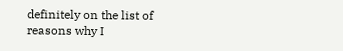definitely on the list of reasons why I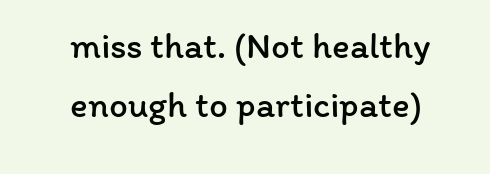miss that. (Not healthy enough to participate)